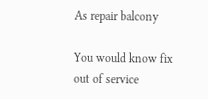As repair balcony

You would know fix out of service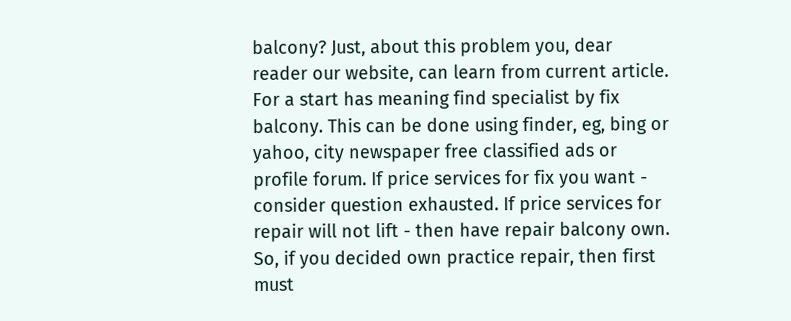balcony? Just, about this problem you, dear reader our website, can learn from current article.
For a start has meaning find specialist by fix balcony. This can be done using finder, eg, bing or yahoo, city newspaper free classified ads or profile forum. If price services for fix you want - consider question exhausted. If price services for repair will not lift - then have repair balcony own.
So, if you decided own practice repair, then first must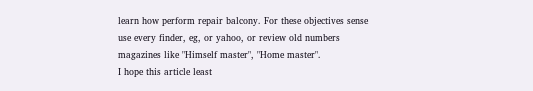learn how perform repair balcony. For these objectives sense use every finder, eg, or yahoo, or review old numbers magazines like "Himself master", "Home master".
I hope this article least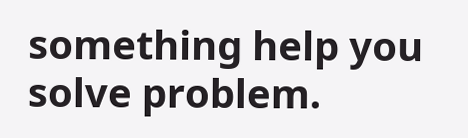something help you solve problem.